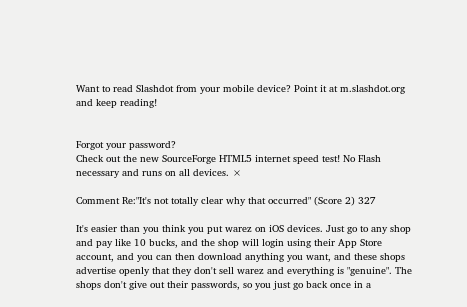Want to read Slashdot from your mobile device? Point it at m.slashdot.org and keep reading!


Forgot your password?
Check out the new SourceForge HTML5 internet speed test! No Flash necessary and runs on all devices. ×

Comment Re:"It's not totally clear why that occurred" (Score 2) 327

It's easier than you think you put warez on iOS devices. Just go to any shop and pay like 10 bucks, and the shop will login using their App Store account, and you can then download anything you want, and these shops advertise openly that they don't sell warez and everything is "genuine". The shops don't give out their passwords, so you just go back once in a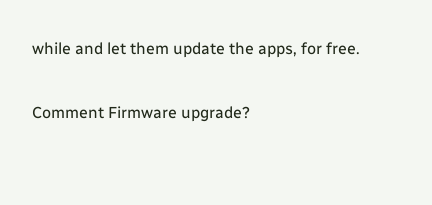while and let them update the apps, for free.

Comment Firmware upgrade?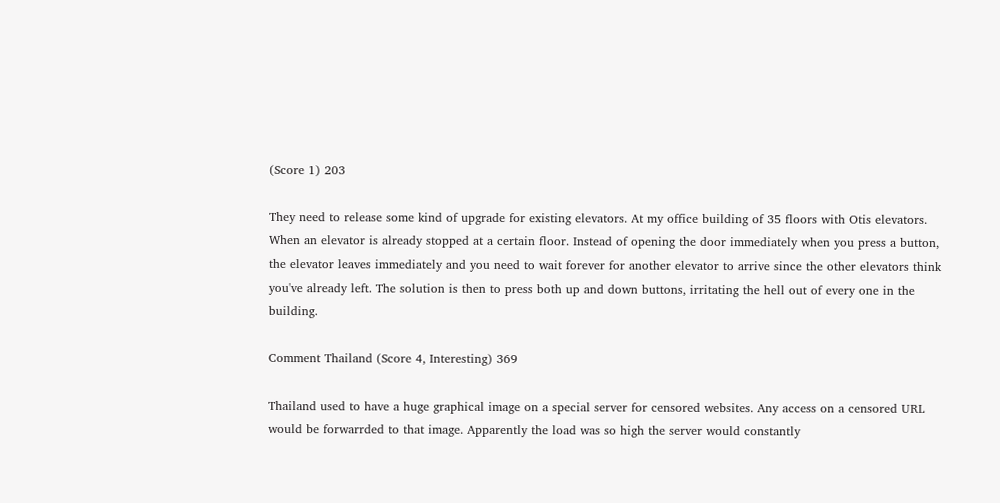(Score 1) 203

They need to release some kind of upgrade for existing elevators. At my office building of 35 floors with Otis elevators. When an elevator is already stopped at a certain floor. Instead of opening the door immediately when you press a button, the elevator leaves immediately and you need to wait forever for another elevator to arrive since the other elevators think you've already left. The solution is then to press both up and down buttons, irritating the hell out of every one in the building.

Comment Thailand (Score 4, Interesting) 369

Thailand used to have a huge graphical image on a special server for censored websites. Any access on a censored URL would be forwarrded to that image. Apparently the load was so high the server would constantly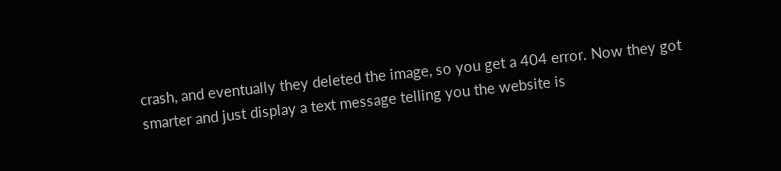crash, and eventually they deleted the image, so you get a 404 error. Now they got smarter and just display a text message telling you the website is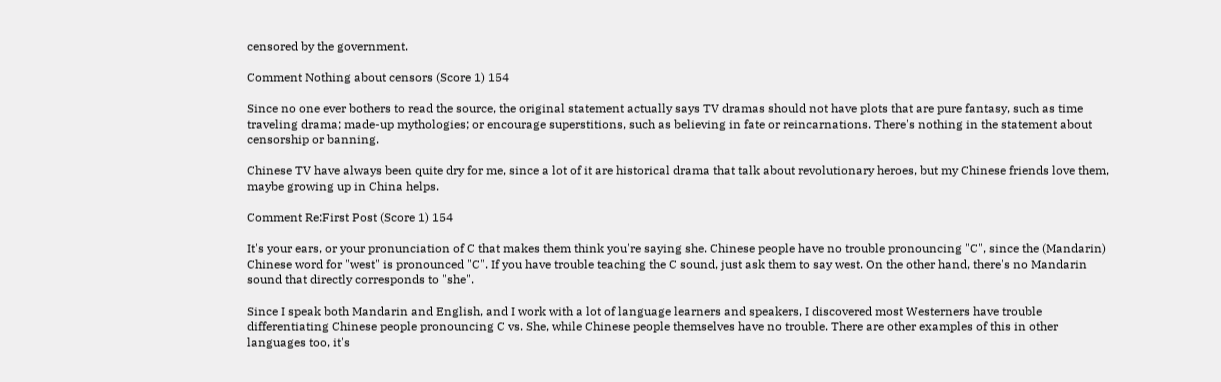censored by the government.

Comment Nothing about censors (Score 1) 154

Since no one ever bothers to read the source, the original statement actually says TV dramas should not have plots that are pure fantasy, such as time traveling drama; made-up mythologies; or encourage superstitions, such as believing in fate or reincarnations. There's nothing in the statement about censorship or banning.

Chinese TV have always been quite dry for me, since a lot of it are historical drama that talk about revolutionary heroes, but my Chinese friends love them, maybe growing up in China helps.

Comment Re:First Post (Score 1) 154

It's your ears, or your pronunciation of C that makes them think you're saying she. Chinese people have no trouble pronouncing "C", since the (Mandarin) Chinese word for "west" is pronounced "C". If you have trouble teaching the C sound, just ask them to say west. On the other hand, there's no Mandarin sound that directly corresponds to "she".

Since I speak both Mandarin and English, and I work with a lot of language learners and speakers, I discovered most Westerners have trouble differentiating Chinese people pronouncing C vs. She, while Chinese people themselves have no trouble. There are other examples of this in other languages too, it's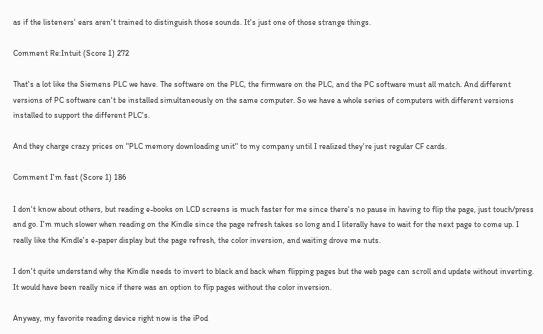as if the listeners' ears aren't trained to distinguish those sounds. It's just one of those strange things.

Comment Re:Intuit (Score 1) 272

That's a lot like the Siemens PLC we have. The software on the PLC, the firmware on the PLC, and the PC software must all match. And different versions of PC software can't be installed simultaneously on the same computer. So we have a whole series of computers with different versions installed to support the different PLC's.

And they charge crazy prices on "PLC memory downloading unit" to my company until I realized they're just regular CF cards.

Comment I'm fast (Score 1) 186

I don't know about others, but reading e-books on LCD screens is much faster for me since there's no pause in having to flip the page, just touch/press and go. I'm much slower when reading on the Kindle since the page refresh takes so long and I literally have to wait for the next page to come up. I really like the Kindle's e-paper display but the page refresh, the color inversion, and waiting drove me nuts.

I don't quite understand why the Kindle needs to invert to black and back when flipping pages but the web page can scroll and update without inverting. It would have been really nice if there was an option to flip pages without the color inversion.

Anyway, my favorite reading device right now is the iPod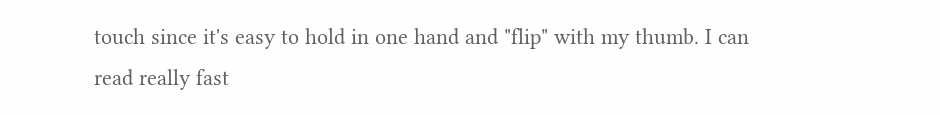touch since it's easy to hold in one hand and "flip" with my thumb. I can read really fast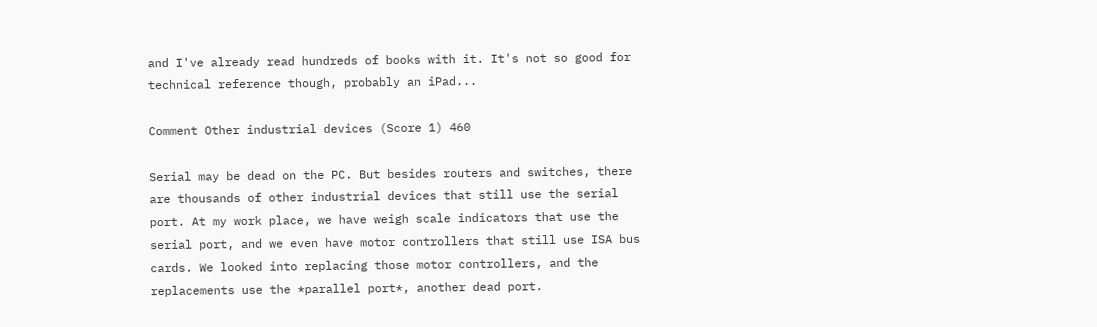and I've already read hundreds of books with it. It's not so good for technical reference though, probably an iPad...

Comment Other industrial devices (Score 1) 460

Serial may be dead on the PC. But besides routers and switches, there are thousands of other industrial devices that still use the serial port. At my work place, we have weigh scale indicators that use the serial port, and we even have motor controllers that still use ISA bus cards. We looked into replacing those motor controllers, and the replacements use the *parallel port*, another dead port.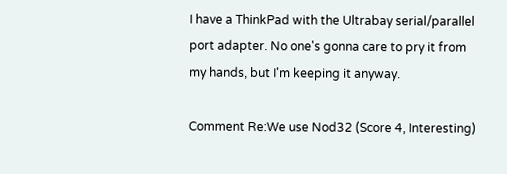I have a ThinkPad with the Ultrabay serial/parallel port adapter. No one's gonna care to pry it from my hands, but I'm keeping it anyway.

Comment Re:We use Nod32 (Score 4, Interesting)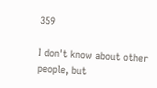359

I don't know about other people, but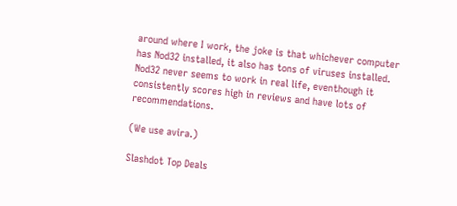around where I work, the joke is that whichever computer has Nod32 installed, it also has tons of viruses installed. Nod32 never seems to work in real life, eventhough it consistently scores high in reviews and have lots of recommendations.

(We use avira.)

Slashdot Top Deals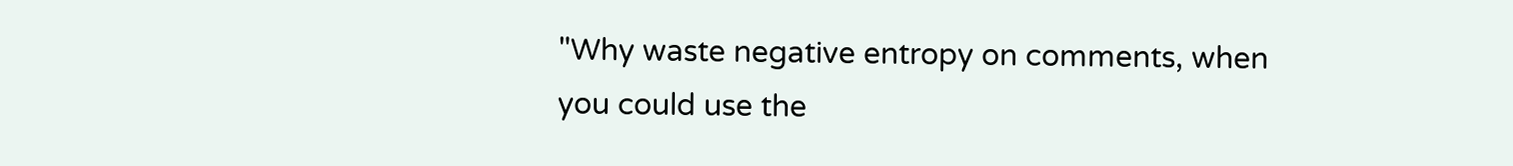"Why waste negative entropy on comments, when you could use the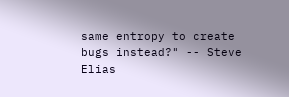same entropy to create bugs instead?" -- Steve Elias